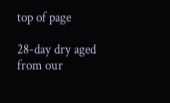top of page

28-day dry aged from our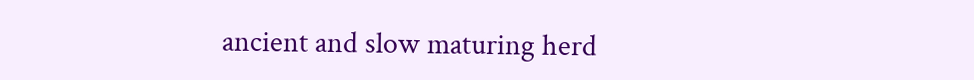ancient and slow maturing herd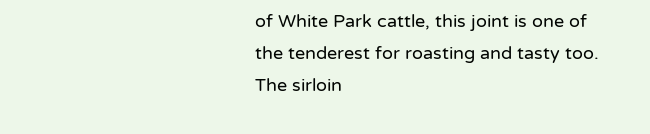of White Park cattle, this joint is one of the tenderest for roasting and tasty too. The sirloin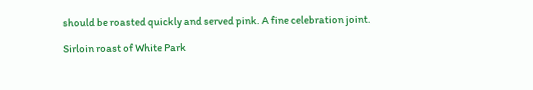should be roasted quickly and served pink. A fine celebration joint.

Sirloin roast of White Park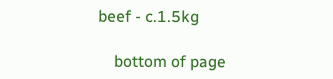beef - c.1.5kg

    bottom of page